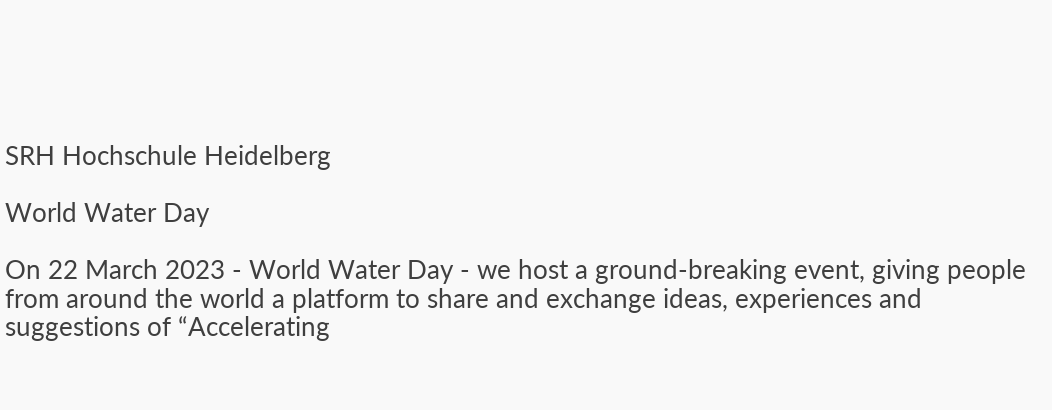SRH Hochschule Heidelberg

World Water Day

On 22 March 2023 - World Water Day - we host a ground-breaking event, giving people from around the world a platform to share and exchange ideas, experiences and suggestions of “Accelerating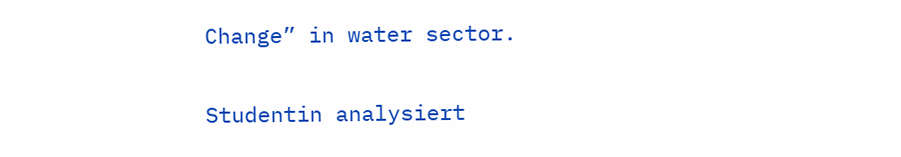Change” in water sector.

Studentin analysiert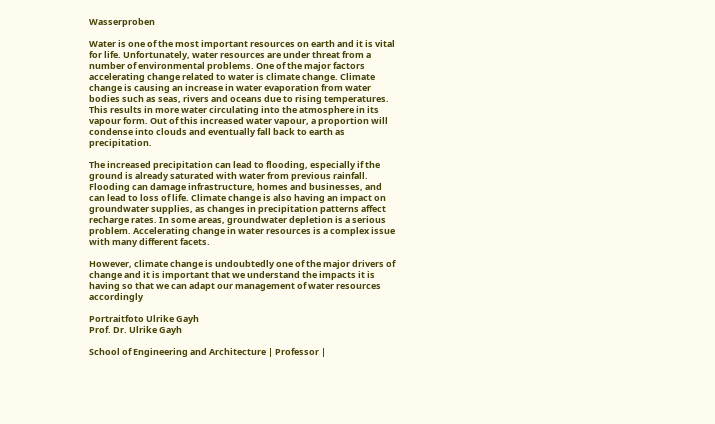Wasserproben

Water is one of the most important resources on earth and it is vital for life. Unfortunately, water resources are under threat from a number of environmental problems. One of the major factors accelerating change related to water is climate change. Climate change is causing an increase in water evaporation from water bodies such as seas, rivers and oceans due to rising temperatures. This results in more water circulating into the atmosphere in its vapour form. Out of this increased water vapour, a proportion will condense into clouds and eventually fall back to earth as precipitation.

The increased precipitation can lead to flooding, especially if the ground is already saturated with water from previous rainfall. Flooding can damage infrastructure, homes and businesses, and can lead to loss of life. Climate change is also having an impact on groundwater supplies, as changes in precipitation patterns affect recharge rates. In some areas, groundwater depletion is a serious problem. Accelerating change in water resources is a complex issue with many different facets.

However, climate change is undoubtedly one of the major drivers of change and it is important that we understand the impacts it is having so that we can adapt our management of water resources accordingly

Portraitfoto Ulrike Gayh
Prof. Dr. Ulrike Gayh

School of Engineering and Architecture | Professor |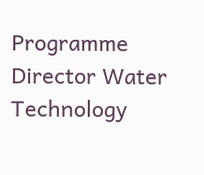Programme Director Water Technology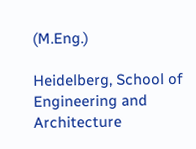(M.Eng.)

Heidelberg, School of Engineering and Architecture